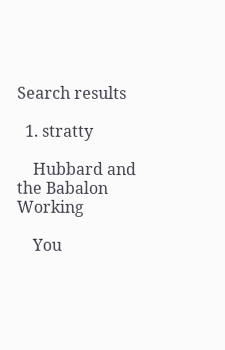Search results

  1. stratty

    Hubbard and the Babalon Working

    You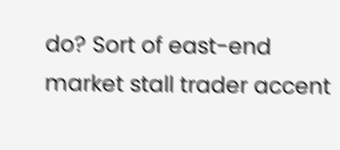do? Sort of east-end market stall trader accent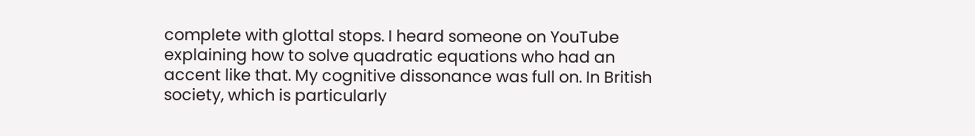complete with glottal stops. I heard someone on YouTube explaining how to solve quadratic equations who had an accent like that. My cognitive dissonance was full on. In British society, which is particularly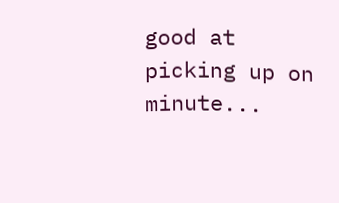good at picking up on minute...